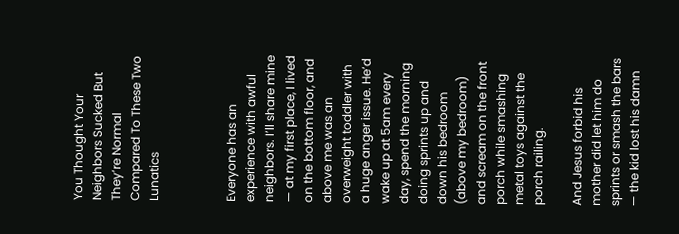You Thought Your Neighbors Sucked But They’re Normal Compared To These Two Lunatics



Everyone has an experience with awful neighbors. I’ll share mine — at my first place, I lived on the bottom floor, and above me was an overweight toddler with a huge anger issue. He’d wake up at 5am every day, spend the morning doing sprints up and down his bedroom (above my bedroom) and scream on the front porch while smashing metal toys against the porch railing.

And Jesus forbid his mother did let him do sprints or smash the bars — the kid lost his damn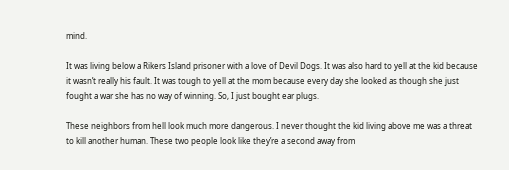mind.

It was living below a Rikers Island prisoner with a love of Devil Dogs. It was also hard to yell at the kid because it wasn’t really his fault. It was tough to yell at the mom because every day she looked as though she just fought a war she has no way of winning. So, I just bought ear plugs.

These neighbors from hell look much more dangerous. I never thought the kid living above me was a threat to kill another human. These two people look like they’re a second away from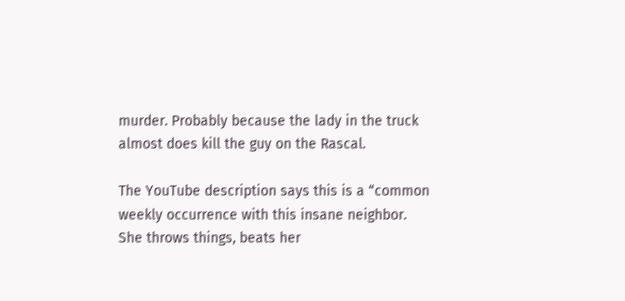murder. Probably because the lady in the truck almost does kill the guy on the Rascal.

The YouTube description says this is a “common weekly occurrence with this insane neighbor. She throws things, beats her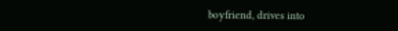boyfriend, drives into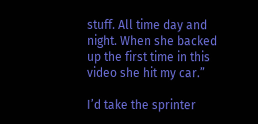stuff. All time day and night. When she backed up the first time in this video she hit my car.”

I’d take the sprinter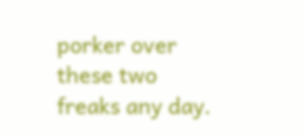porker over these two freaks any day.